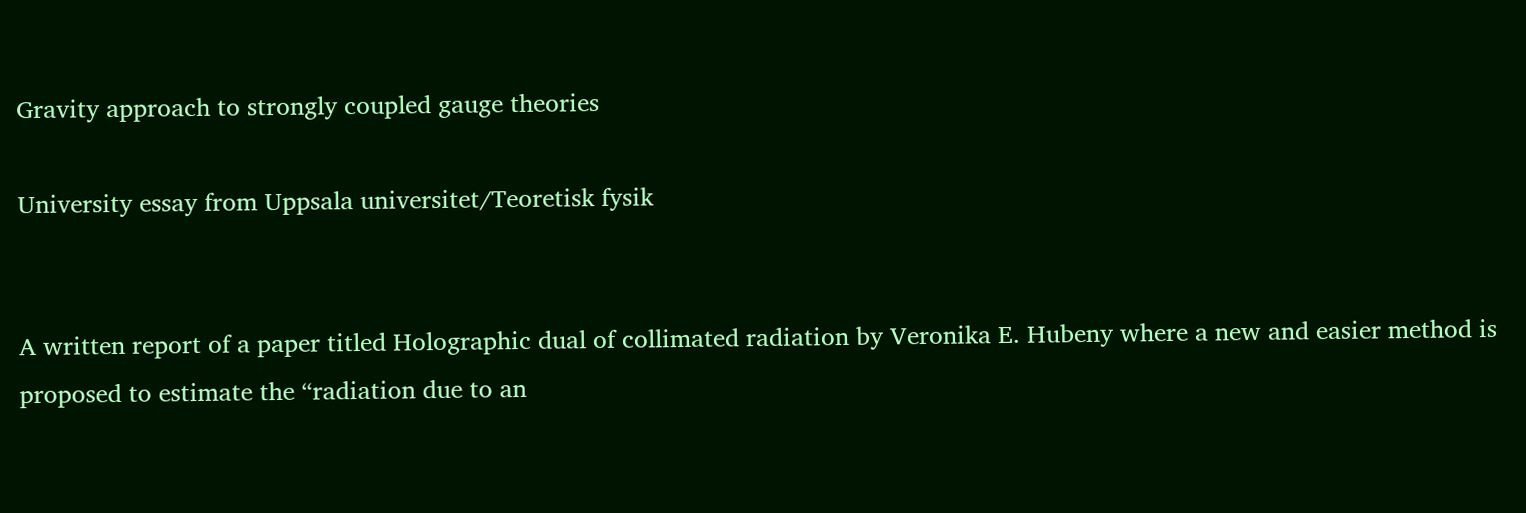Gravity approach to strongly coupled gauge theories

University essay from Uppsala universitet/Teoretisk fysik


A written report of a paper titled Holographic dual of collimated radiation by Veronika E. Hubeny where a new and easier method is proposed to estimate the “radiation due to an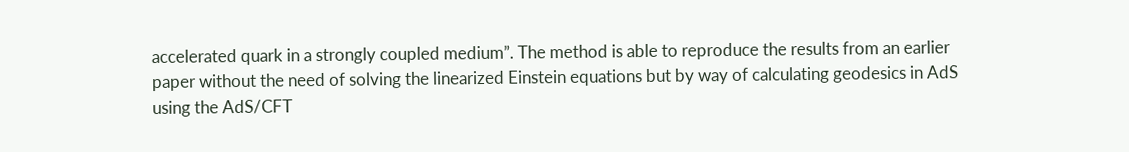accelerated quark in a strongly coupled medium”. The method is able to reproduce the results from an earlier paper without the need of solving the linearized Einstein equations but by way of calculating geodesics in AdS using the AdS/CFT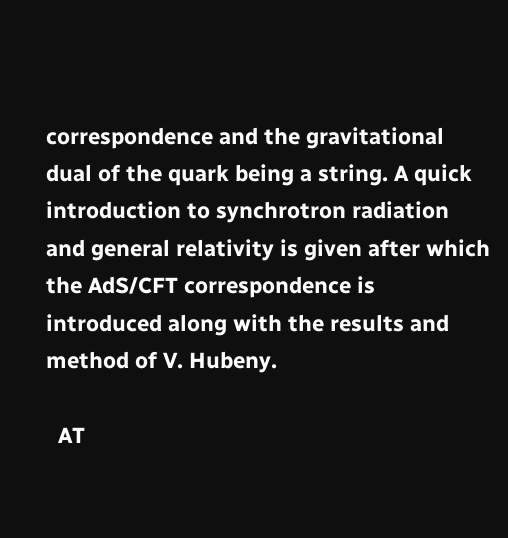correspondence and the gravitational dual of the quark being a string. A quick introduction to synchrotron radiation and general relativity is given after which the AdS/CFT correspondence is introduced along with the results and method of V. Hubeny.

  AT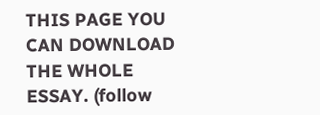THIS PAGE YOU CAN DOWNLOAD THE WHOLE ESSAY. (follow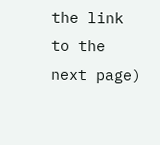the link to the next page)